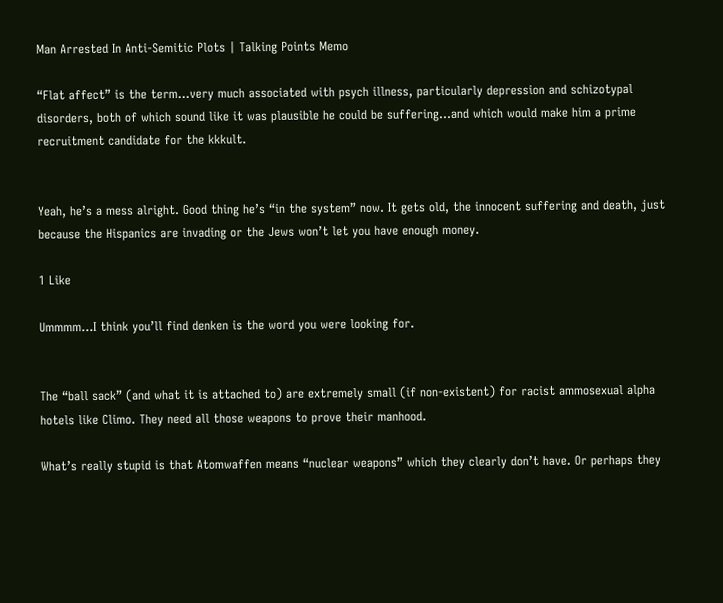Man Arrested In Anti-Semitic Plots | Talking Points Memo

“Flat affect” is the term…very much associated with psych illness, particularly depression and schizotypal disorders, both of which sound like it was plausible he could be suffering…and which would make him a prime recruitment candidate for the kkkult.


Yeah, he’s a mess alright. Good thing he’s “in the system” now. It gets old, the innocent suffering and death, just because the Hispanics are invading or the Jews won’t let you have enough money.

1 Like

Ummmm…I think you’ll find denken is the word you were looking for.


The “ball sack” (and what it is attached to) are extremely small (if non-existent) for racist ammosexual alpha hotels like Climo. They need all those weapons to prove their manhood.

What’s really stupid is that Atomwaffen means “nuclear weapons” which they clearly don’t have. Or perhaps they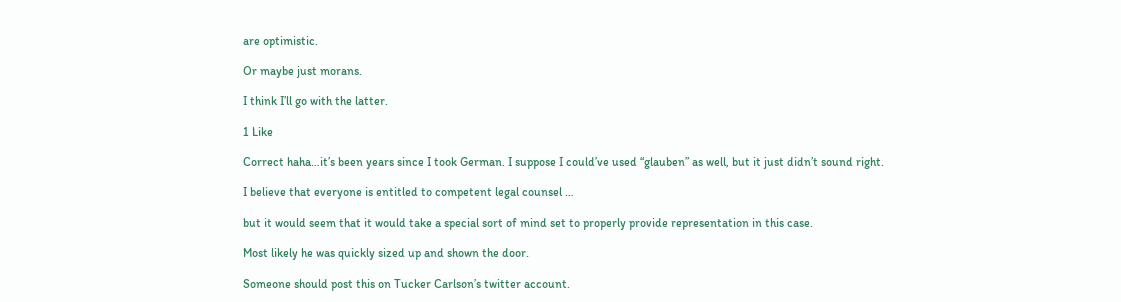are optimistic.

Or maybe just morans.

I think I’ll go with the latter.

1 Like

Correct haha…it’s been years since I took German. I suppose I could’ve used “glauben” as well, but it just didn’t sound right.

I believe that everyone is entitled to competent legal counsel …

but it would seem that it would take a special sort of mind set to properly provide representation in this case.

Most likely he was quickly sized up and shown the door.

Someone should post this on Tucker Carlson’s twitter account.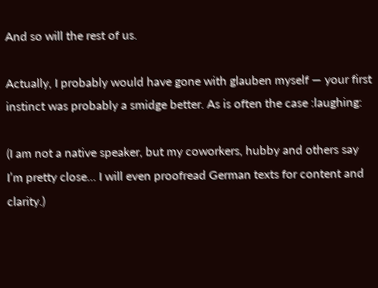And so will the rest of us.

Actually, I probably would have gone with glauben myself — your first instinct was probably a smidge better. As is often the case :laughing:

(I am not a native speaker, but my coworkers, hubby and others say I’m pretty close… I will even proofread German texts for content and clarity.)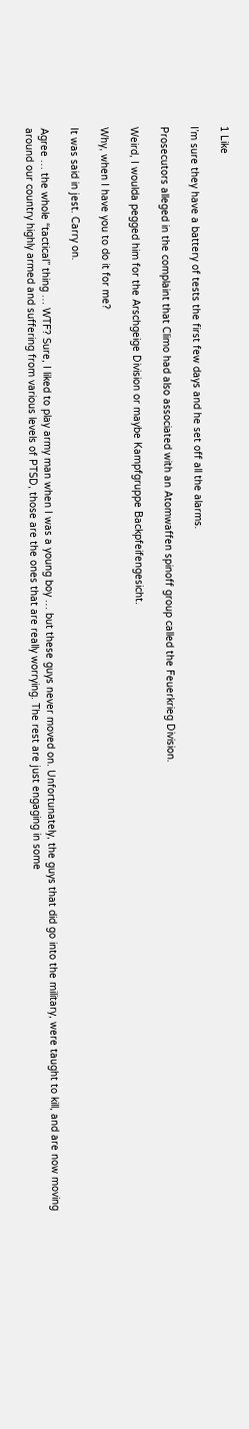1 Like

I’m sure they have a battery of tests the first few days and he set off all the alarms.

Prosecutors alleged in the complaint that Climo had also associated with an Atomwaffen spinoff group called the Feuerkrieg Division.

Weird, I woulda pegged him for the Arschgeige Division or maybe Kampfgruppe Backpfeifengesicht.

Why, when I have you to do it for me?

It was said in jest. Carry on.

Agree … the whole “tactical” thing … WTF? Sure, I liked to play army man when I was a young boy … but these guys never moved on. Unfortunately, the guys that did go into the military, were taught to kill, and are now moving around our country highly armed and suffering from various levels of PTSD, those are the ones that are really worrying. The rest are just engaging in some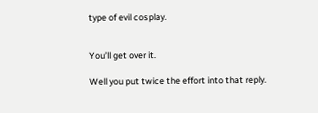type of evil cosplay.


You’ll get over it.

Well you put twice the effort into that reply.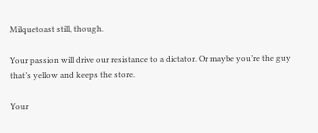Milquetoast still, though.

Your passion will drive our resistance to a dictator. Or maybe you’re the guy that’s yellow and keeps the store.

Your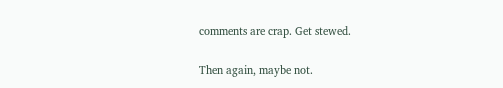comments are crap. Get stewed.

Then again, maybe not.